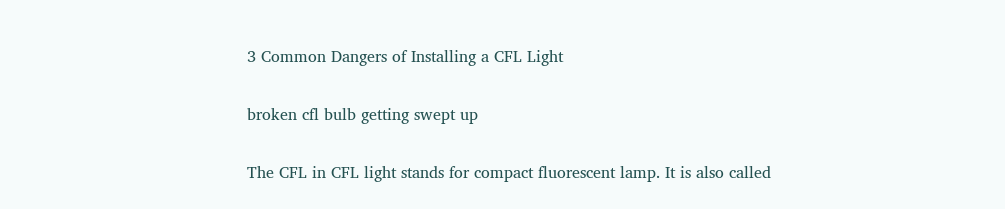3 Common Dangers of Installing a CFL Light

broken cfl bulb getting swept up

The CFL in CFL light stands for compact fluorescent lamp. It is also called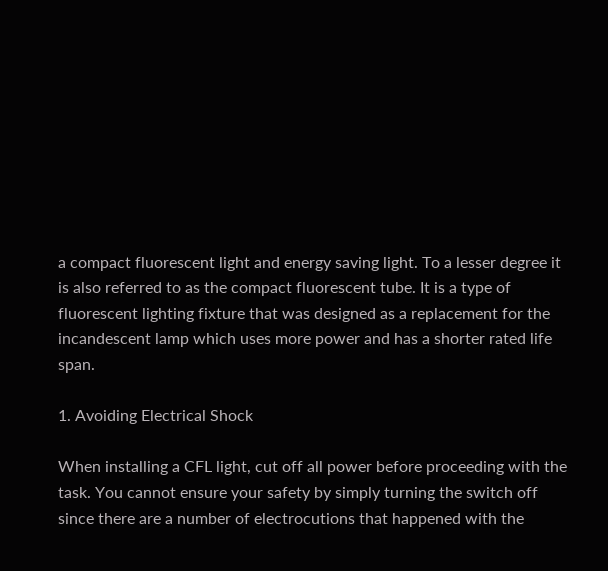a compact fluorescent light and energy saving light. To a lesser degree it is also referred to as the compact fluorescent tube. It is a type of fluorescent lighting fixture that was designed as a replacement for the incandescent lamp which uses more power and has a shorter rated life span.

1. Avoiding Electrical Shock

When installing a CFL light, cut off all power before proceeding with the task. You cannot ensure your safety by simply turning the switch off since there are a number of electrocutions that happened with the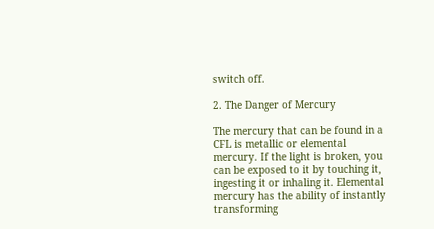switch off.

2. The Danger of Mercury

The mercury that can be found in a CFL is metallic or elemental mercury. If the light is broken, you can be exposed to it by touching it, ingesting it or inhaling it. Elemental mercury has the ability of instantly transforming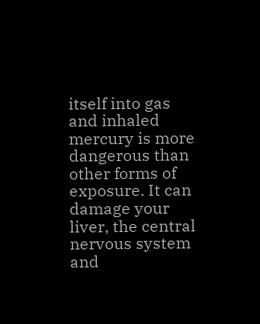itself into gas and inhaled mercury is more dangerous than other forms of exposure. It can damage your liver, the central nervous system and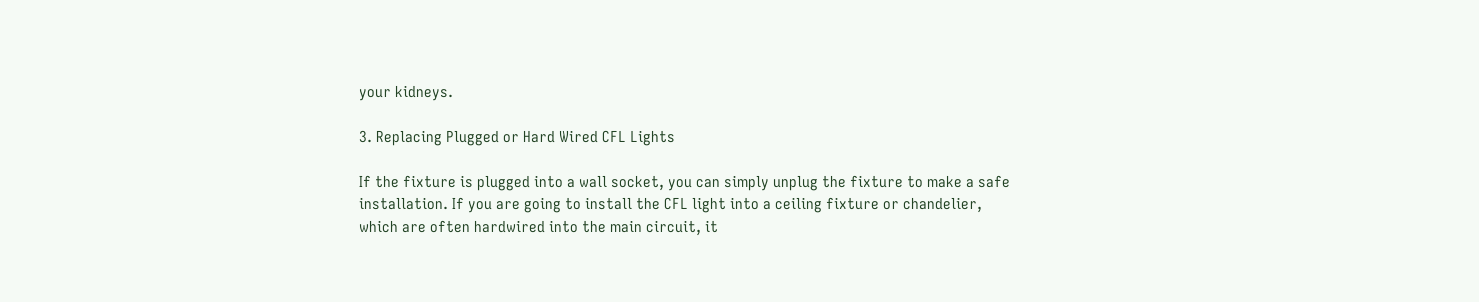your kidneys.

3. Replacing Plugged or Hard Wired CFL Lights

If the fixture is plugged into a wall socket, you can simply unplug the fixture to make a safe installation. If you are going to install the CFL light into a ceiling fixture or chandelier, which are often hardwired into the main circuit, it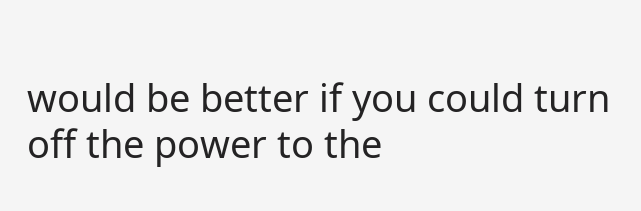would be better if you could turn off the power to the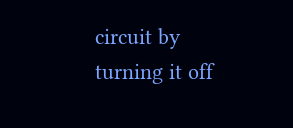circuit by turning it off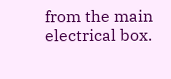from the main electrical box.